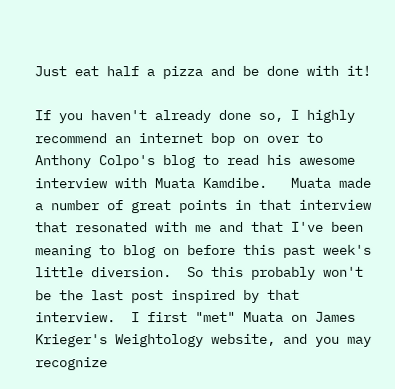Just eat half a pizza and be done with it!

If you haven't already done so, I highly recommend an internet bop on over to Anthony Colpo's blog to read his awesome interview with Muata Kamdibe.   Muata made a number of great points in that interview that resonated with me and that I've been meaning to blog on before this past week's little diversion.  So this probably won't be the last post inspired by that interview.  I first "met" Muata on James Krieger's Weightology website, and you may recognize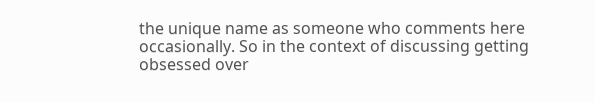the unique name as someone who comments here occasionally. So in the context of discussing getting obsessed over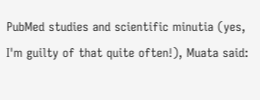PubMed studies and scientific minutia (yes, I'm guilty of that quite often!), Muata said: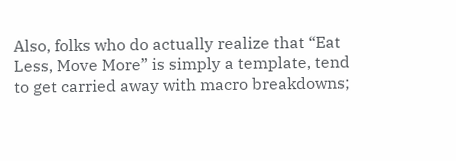Also, folks who do actually realize that “Eat Less, Move More” is simply a template, tend to get carried away with macro breakdowns;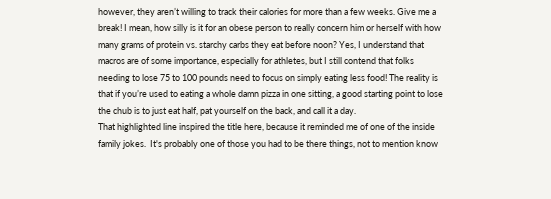however, they aren’t willing to track their calories for more than a few weeks. Give me a break! I mean, how silly is it for an obese person to really concern him or herself with how many grams of protein vs. starchy carbs they eat before noon? Yes, I understand that macros are of some importance, especially for athletes, but I still contend that folks needing to lose 75 to 100 pounds need to focus on simply eating less food! The reality is that if you’re used to eating a whole damn pizza in one sitting, a good starting point to lose the chub is to just eat half, pat yourself on the back, and call it a day.
That highlighted line inspired the title here, because it reminded me of one of the inside family jokes.  It's probably one of those you had to be there things, not to mention know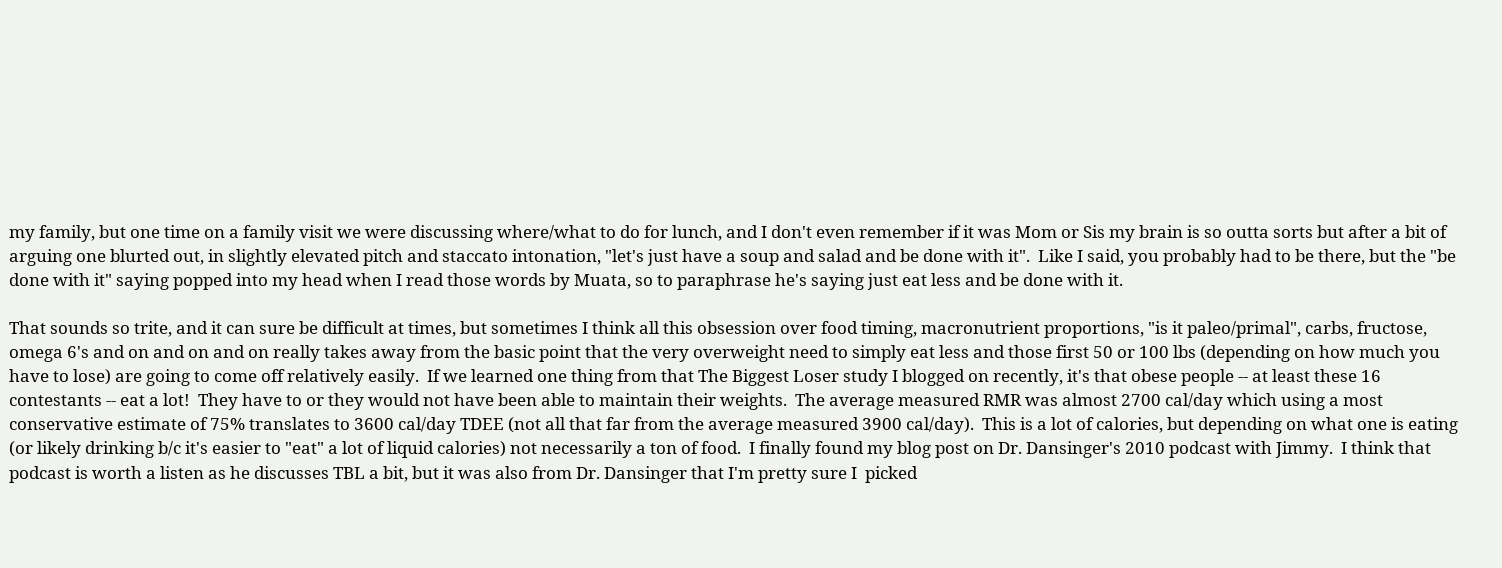my family, but one time on a family visit we were discussing where/what to do for lunch, and I don't even remember if it was Mom or Sis my brain is so outta sorts but after a bit of arguing one blurted out, in slightly elevated pitch and staccato intonation, "let's just have a soup and salad and be done with it".  Like I said, you probably had to be there, but the "be done with it" saying popped into my head when I read those words by Muata, so to paraphrase he's saying just eat less and be done with it.

That sounds so trite, and it can sure be difficult at times, but sometimes I think all this obsession over food timing, macronutrient proportions, "is it paleo/primal", carbs, fructose, omega 6's and on and on and on really takes away from the basic point that the very overweight need to simply eat less and those first 50 or 100 lbs (depending on how much you have to lose) are going to come off relatively easily.  If we learned one thing from that The Biggest Loser study I blogged on recently, it's that obese people -- at least these 16 contestants -- eat a lot!  They have to or they would not have been able to maintain their weights.  The average measured RMR was almost 2700 cal/day which using a most conservative estimate of 75% translates to 3600 cal/day TDEE (not all that far from the average measured 3900 cal/day).  This is a lot of calories, but depending on what one is eating (or likely drinking b/c it's easier to "eat" a lot of liquid calories) not necessarily a ton of food.  I finally found my blog post on Dr. Dansinger's 2010 podcast with Jimmy.  I think that podcast is worth a listen as he discusses TBL a bit, but it was also from Dr. Dansinger that I'm pretty sure I  picked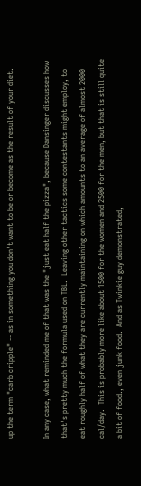up the term "carb cripple" -- as in something you don't want to be or become as the result of your diet.

In any case, what reminded me of that was the "just eat half the pizza", because Dansinger discusses how that's pretty much the formula used on TBL.  Leaving other tactics some contestants might employ, to eat roughly half of what they are currently maintaining on which amounts to an average of almost 2000 cal/day.  This is probably more like about 1500 for the women and 2500 for the men, but that is still quite a bit of food., even junk food.  And as Twinkie guy demonstrated,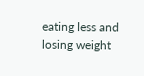eating less and losing weight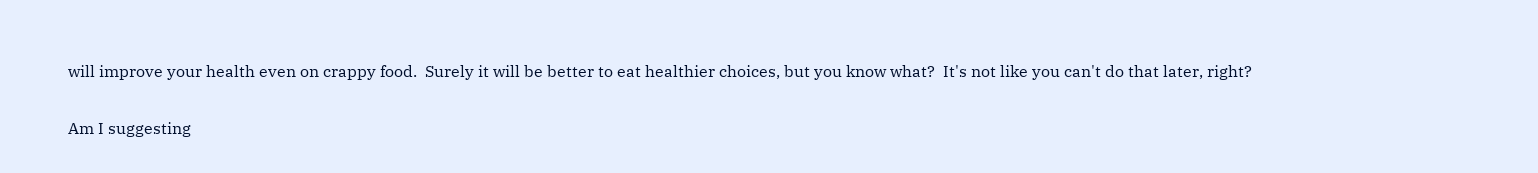will improve your health even on crappy food.  Surely it will be better to eat healthier choices, but you know what?  It's not like you can't do that later, right?

Am I suggesting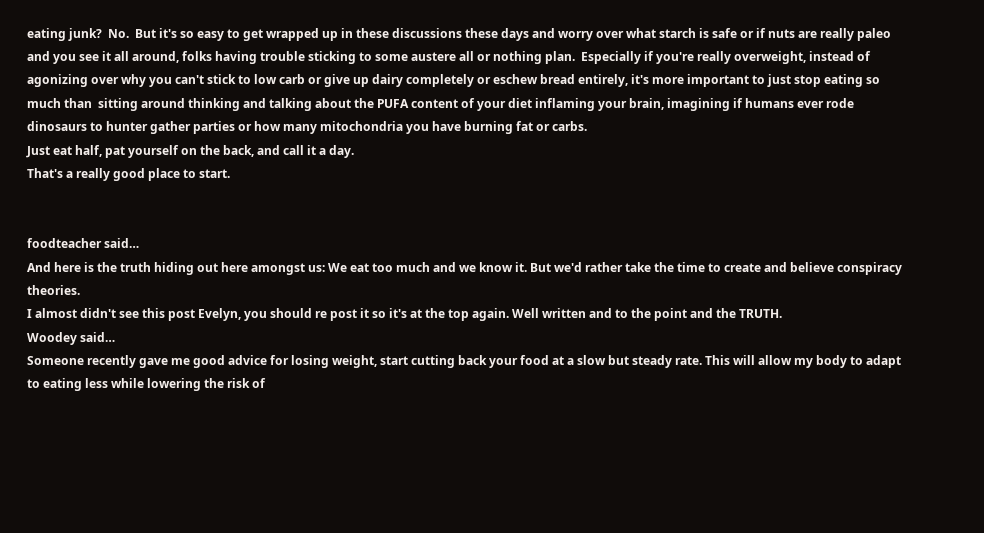eating junk?  No.  But it's so easy to get wrapped up in these discussions these days and worry over what starch is safe or if nuts are really paleo and you see it all around, folks having trouble sticking to some austere all or nothing plan.  Especially if you're really overweight, instead of agonizing over why you can't stick to low carb or give up dairy completely or eschew bread entirely, it's more important to just stop eating so much than  sitting around thinking and talking about the PUFA content of your diet inflaming your brain, imagining if humans ever rode dinosaurs to hunter gather parties or how many mitochondria you have burning fat or carbs.
Just eat half, pat yourself on the back, and call it a day.
That's a really good place to start.


foodteacher said…
And here is the truth hiding out here amongst us: We eat too much and we know it. But we'd rather take the time to create and believe conspiracy theories.
I almost didn't see this post Evelyn, you should re post it so it's at the top again. Well written and to the point and the TRUTH.
Woodey said…
Someone recently gave me good advice for losing weight, start cutting back your food at a slow but steady rate. This will allow my body to adapt to eating less while lowering the risk of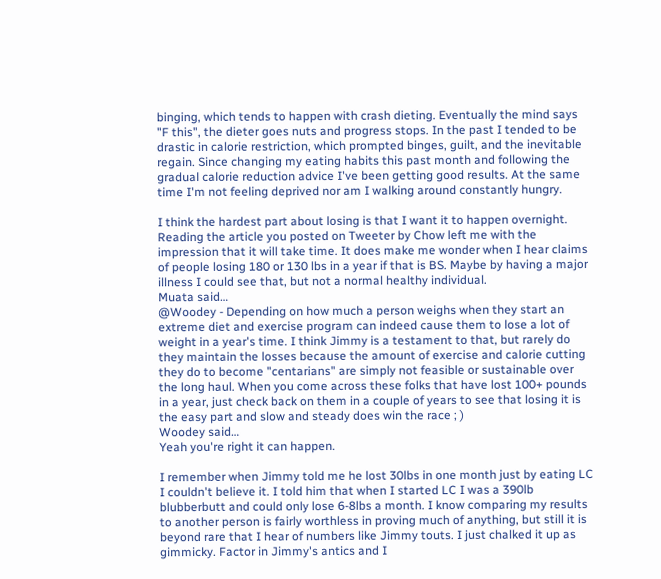binging, which tends to happen with crash dieting. Eventually the mind says "F this", the dieter goes nuts and progress stops. In the past I tended to be drastic in calorie restriction, which prompted binges, guilt, and the inevitable regain. Since changing my eating habits this past month and following the gradual calorie reduction advice I've been getting good results. At the same time I'm not feeling deprived nor am I walking around constantly hungry.

I think the hardest part about losing is that I want it to happen overnight. Reading the article you posted on Tweeter by Chow left me with the impression that it will take time. It does make me wonder when I hear claims of people losing 180 or 130 lbs in a year if that is BS. Maybe by having a major illness I could see that, but not a normal healthy individual.
Muata said…
@Woodey - Depending on how much a person weighs when they start an extreme diet and exercise program can indeed cause them to lose a lot of weight in a year's time. I think Jimmy is a testament to that, but rarely do they maintain the losses because the amount of exercise and calorie cutting they do to become "centarians" are simply not feasible or sustainable over the long haul. When you come across these folks that have lost 100+ pounds in a year, just check back on them in a couple of years to see that losing it is the easy part and slow and steady does win the race ; )
Woodey said…
Yeah you're right it can happen.

I remember when Jimmy told me he lost 30lbs in one month just by eating LC I couldn't believe it. I told him that when I started LC I was a 390lb blubberbutt and could only lose 6-8lbs a month. I know comparing my results to another person is fairly worthless in proving much of anything, but still it is beyond rare that I hear of numbers like Jimmy touts. I just chalked it up as gimmicky. Factor in Jimmy's antics and I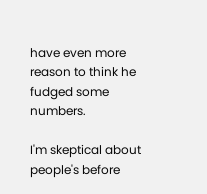have even more reason to think he fudged some numbers.

I'm skeptical about people's before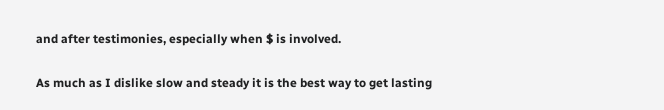and after testimonies, especially when $ is involved.

As much as I dislike slow and steady it is the best way to get lasting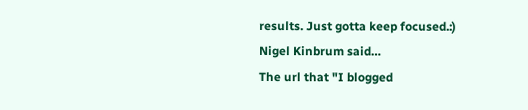results. Just gotta keep focused.:)
Nigel Kinbrum said…
The url that "I blogged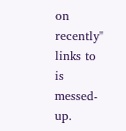on recently" links to is messed-up.